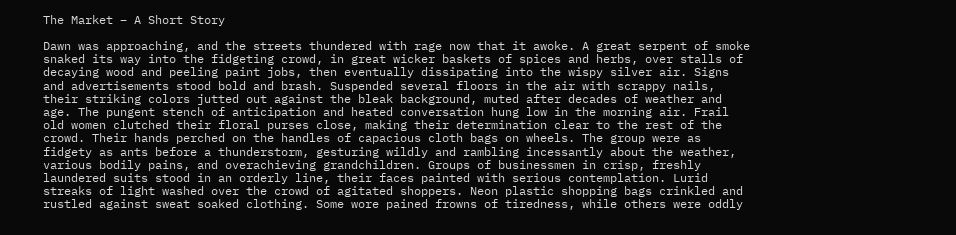The Market – A Short Story

Dawn was approaching, and the streets thundered with rage now that it awoke. A great serpent of smoke snaked its way into the fidgeting crowd, in great wicker baskets of spices and herbs, over stalls of decaying wood and peeling paint jobs, then eventually dissipating into the wispy silver air. Signs and advertisements stood bold and brash. Suspended several floors in the air with scrappy nails, their striking colors jutted out against the bleak background, muted after decades of weather and age. The pungent stench of anticipation and heated conversation hung low in the morning air. Frail old women clutched their floral purses close, making their determination clear to the rest of the crowd. Their hands perched on the handles of capacious cloth bags on wheels. The group were as fidgety as ants before a thunderstorm, gesturing wildly and rambling incessantly about the weather, various bodily pains, and overachieving grandchildren. Groups of businessmen in crisp, freshly laundered suits stood in an orderly line, their faces painted with serious contemplation. Lurid streaks of light washed over the crowd of agitated shoppers. Neon plastic shopping bags crinkled and rustled against sweat soaked clothing. Some wore pained frowns of tiredness, while others were oddly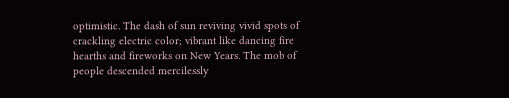optimistic. The dash of sun reviving vivid spots of crackling electric color; vibrant like dancing fire hearths and fireworks on New Years. The mob of people descended mercilessly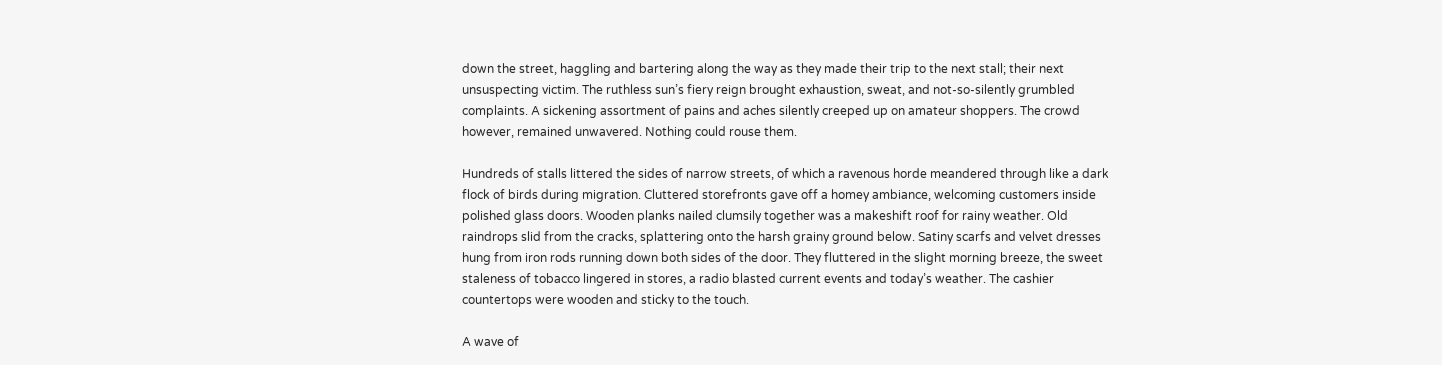down the street, haggling and bartering along the way as they made their trip to the next stall; their next unsuspecting victim. The ruthless sun’s fiery reign brought exhaustion, sweat, and not-so-silently grumbled complaints. A sickening assortment of pains and aches silently creeped up on amateur shoppers. The crowd however, remained unwavered. Nothing could rouse them.

Hundreds of stalls littered the sides of narrow streets, of which a ravenous horde meandered through like a dark flock of birds during migration. Cluttered storefronts gave off a homey ambiance, welcoming customers inside polished glass doors. Wooden planks nailed clumsily together was a makeshift roof for rainy weather. Old raindrops slid from the cracks, splattering onto the harsh grainy ground below. Satiny scarfs and velvet dresses hung from iron rods running down both sides of the door. They fluttered in the slight morning breeze, the sweet staleness of tobacco lingered in stores, a radio blasted current events and today’s weather. The cashier countertops were wooden and sticky to the touch.

A wave of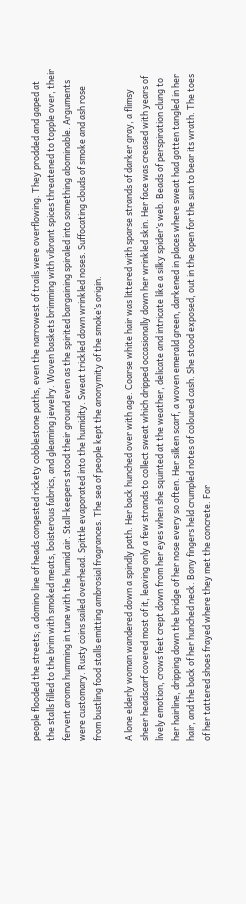people flooded the streets; a domino line of heads congested rickety cobblestone paths, even the narrowest of trails were overflowing. They prodded and gaped at the stalls filled to the brim with smoked meats, boisterous fabrics, and gleaming jewelry. Woven baskets brimming with vibrant spices threatened to topple over, their fervent aroma humming in tune with the humid air. Stall-keepers stood their ground even as the spirited bargaining spiraled into something abominable. Arguments were customary. Rusty coins sailed overhead. Spittle evaporated into the humidity. Sweat trickled down wrinkled noses. Suffocating clouds of smoke and ash rose from bustling food stalls emitting ambrosial fragrances. The sea of people kept the anonymity of the smoke’s origin.

A lone elderly woman wandered down a spindly path. Her back hunched over with age. Coarse white hair was littered with sparse strands of darker gray, a flimsy sheer headscarf covered most of it, leaving only a few strands to collect sweat which dripped occasionally down her wrinkled skin. Her face was creased with years of lively emotion, crows feet crept down from her eyes when she squinted at the weather, delicate and intricate like a silky spider’s web. Beads of perspiration clung to her hairline, dripping down the bridge of her nose every so often. Her silken scarf, a woven emerald green, darkened in places where sweat had gotten tangled in her hair, and the back of her hunched neck. Bony fingers held crumpled notes of coloured cash. She stood exposed, out in the open for the sun to bear its wrath. The toes of her tattered shoes frayed where they met the concrete. For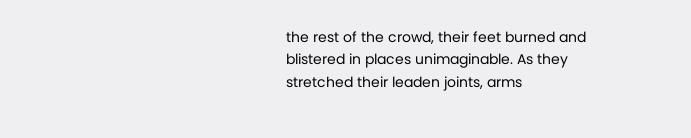the rest of the crowd, their feet burned and blistered in places unimaginable. As they stretched their leaden joints, arms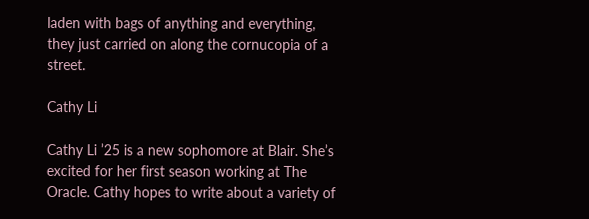laden with bags of anything and everything, they just carried on along the cornucopia of a street.

Cathy Li

Cathy Li ’25 is a new sophomore at Blair. She’s excited for her first season working at The Oracle. Cathy hopes to write about a variety of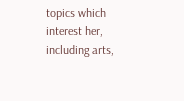topics which interest her, including arts,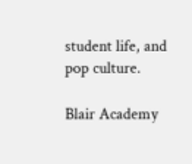student life, and pop culture.

Blair Academy